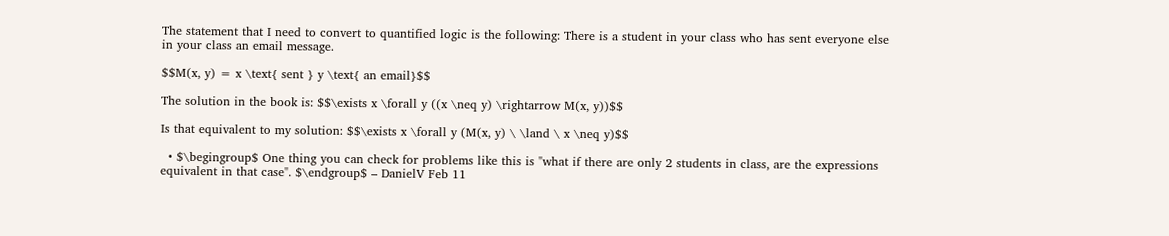The statement that I need to convert to quantified logic is the following: There is a student in your class who has sent everyone else in your class an email message.

$$M(x, y) = x \text{ sent } y \text{ an email}$$

The solution in the book is: $$\exists x \forall y ((x \neq y) \rightarrow M(x, y))$$

Is that equivalent to my solution: $$\exists x \forall y (M(x, y) \ \land \ x \neq y)$$

  • $\begingroup$ One thing you can check for problems like this is "what if there are only 2 students in class, are the expressions equivalent in that case". $\endgroup$ – DanielV Feb 11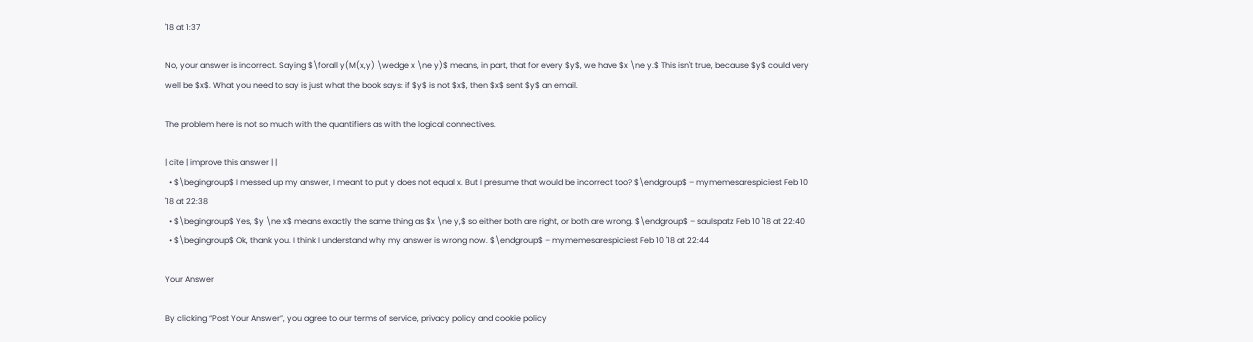'18 at 1:37

No, your answer is incorrect. Saying $\forall y(M(x,y) \wedge x \ne y)$ means, in part, that for every $y$, we have $x \ne y.$ This isn't true, because $y$ could very well be $x$. What you need to say is just what the book says: if $y$ is not $x$, then $x$ sent $y$ an email.

The problem here is not so much with the quantifiers as with the logical connectives.

| cite | improve this answer | |
  • $\begingroup$ I messed up my answer, I meant to put y does not equal x. But I presume that would be incorrect too? $\endgroup$ – mymemesarespiciest Feb 10 '18 at 22:38
  • $\begingroup$ Yes, $y \ne x$ means exactly the same thing as $x \ne y,$ so either both are right, or both are wrong. $\endgroup$ – saulspatz Feb 10 '18 at 22:40
  • $\begingroup$ Ok, thank you. I think I understand why my answer is wrong now. $\endgroup$ – mymemesarespiciest Feb 10 '18 at 22:44

Your Answer

By clicking “Post Your Answer”, you agree to our terms of service, privacy policy and cookie policy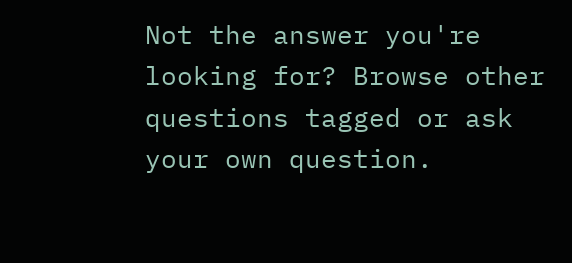Not the answer you're looking for? Browse other questions tagged or ask your own question.